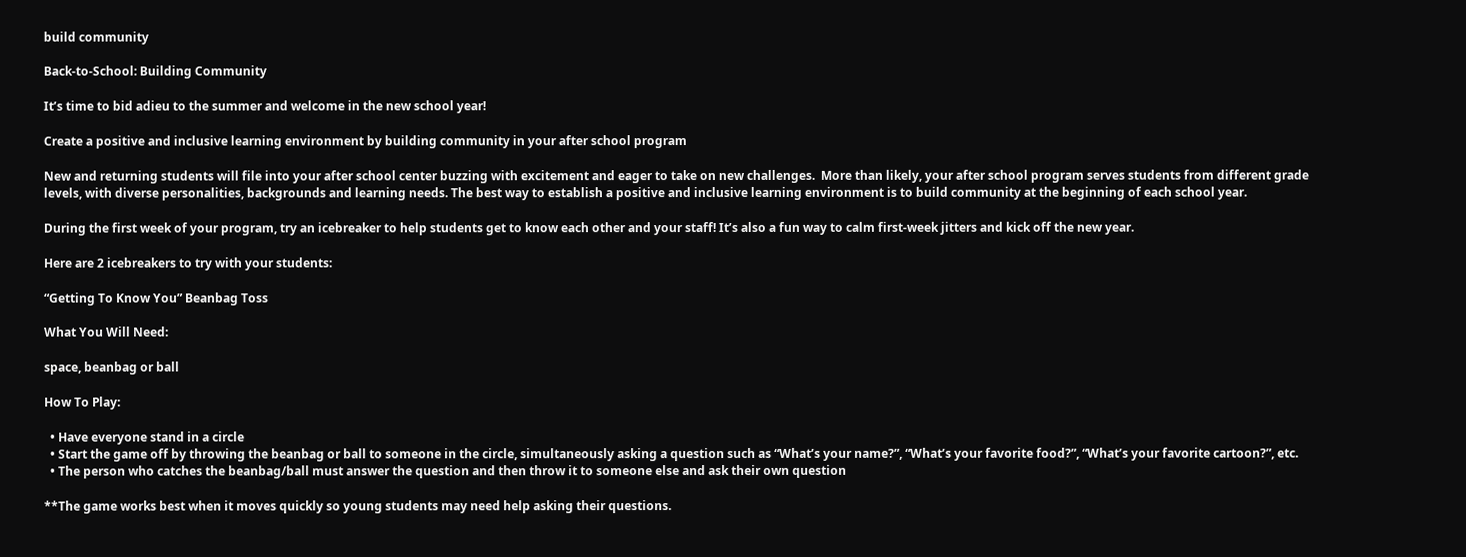build community

Back-to-School: Building Community

It’s time to bid adieu to the summer and welcome in the new school year!

Create a positive and inclusive learning environment by building community in your after school program

New and returning students will file into your after school center buzzing with excitement and eager to take on new challenges.  More than likely, your after school program serves students from different grade levels, with diverse personalities, backgrounds and learning needs. The best way to establish a positive and inclusive learning environment is to build community at the beginning of each school year.

During the first week of your program, try an icebreaker to help students get to know each other and your staff! It’s also a fun way to calm first-week jitters and kick off the new year.

Here are 2 icebreakers to try with your students:

“Getting To Know You” Beanbag Toss

What You Will Need:

space, beanbag or ball

How To Play:

  • Have everyone stand in a circle
  • Start the game off by throwing the beanbag or ball to someone in the circle, simultaneously asking a question such as “What’s your name?”, “What’s your favorite food?”, “What’s your favorite cartoon?”, etc.
  • The person who catches the beanbag/ball must answer the question and then throw it to someone else and ask their own question

**The game works best when it moves quickly so young students may need help asking their questions.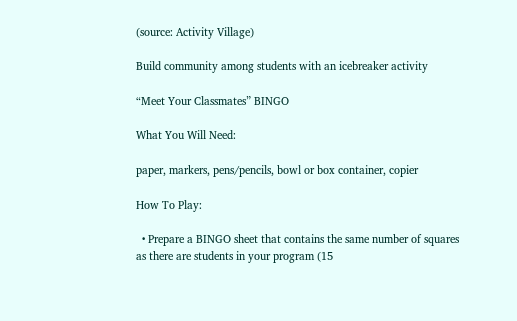(source: Activity Village)

Build community among students with an icebreaker activity

“Meet Your Classmates” BINGO

What You Will Need:

paper, markers, pens/pencils, bowl or box container, copier

How To Play:

  • Prepare a BINGO sheet that contains the same number of squares as there are students in your program (15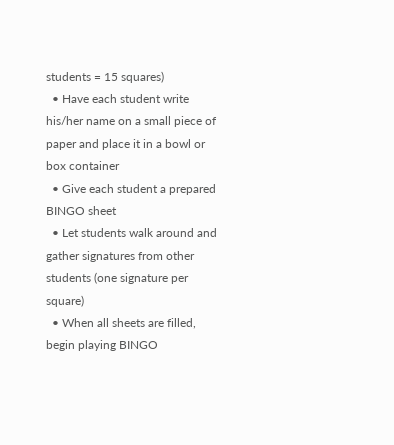students = 15 squares)
  • Have each student write his/her name on a small piece of paper and place it in a bowl or box container
  • Give each student a prepared BINGO sheet
  • Let students walk around and gather signatures from other students (one signature per square)
  • When all sheets are filled, begin playing BINGO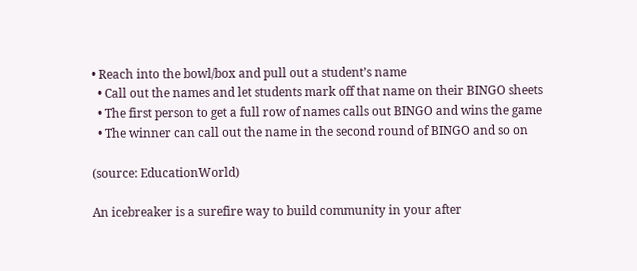• Reach into the bowl/box and pull out a student’s name
  • Call out the names and let students mark off that name on their BINGO sheets
  • The first person to get a full row of names calls out BINGO and wins the game
  • The winner can call out the name in the second round of BINGO and so on

(source: EducationWorld)

An icebreaker is a surefire way to build community in your after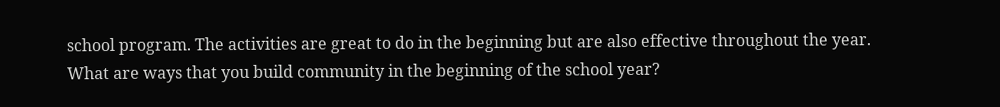school program. The activities are great to do in the beginning but are also effective throughout the year. What are ways that you build community in the beginning of the school year?